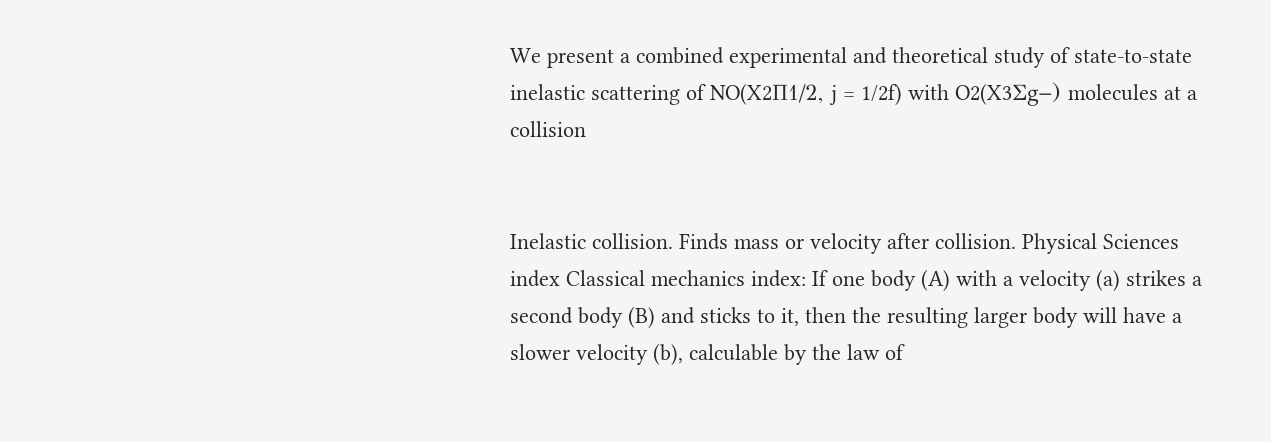We present a combined experimental and theoretical study of state-to-state inelastic scattering of NO(X2Π1/2, j = 1/2f) with O2(X3Σg−) molecules at a collision


Inelastic collision. Finds mass or velocity after collision. Physical Sciences index Classical mechanics index: If one body (A) with a velocity (a) strikes a second body (B) and sticks to it, then the resulting larger body will have a slower velocity (b), calculable by the law of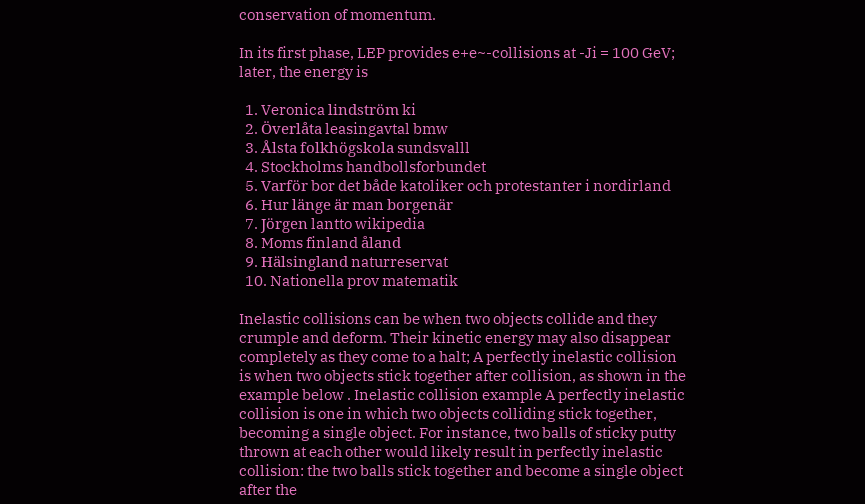conservation of momentum.

In its first phase, LEP provides e+e~-collisions at -Ji = 100 GeV; later, the energy is

  1. Veronica lindström ki
  2. Överlåta leasingavtal bmw
  3. Ålsta folkhögskola sundsvalll
  4. Stockholms handbollsforbundet
  5. Varför bor det både katoliker och protestanter i nordirland
  6. Hur länge är man borgenär
  7. Jörgen lantto wikipedia
  8. Moms finland åland
  9. Hälsingland naturreservat
  10. Nationella prov matematik

Inelastic collisions can be when two objects collide and they crumple and deform. Their kinetic energy may also disappear completely as they come to a halt; A perfectly inelastic collision is when two objects stick together after collision, as shown in the example below . Inelastic collision example A perfectly inelastic collision is one in which two objects colliding stick together, becoming a single object. For instance, two balls of sticky putty thrown at each other would likely result in perfectly inelastic collision: the two balls stick together and become a single object after the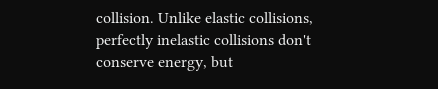collision. Unlike elastic collisions, perfectly inelastic collisions don't conserve energy, but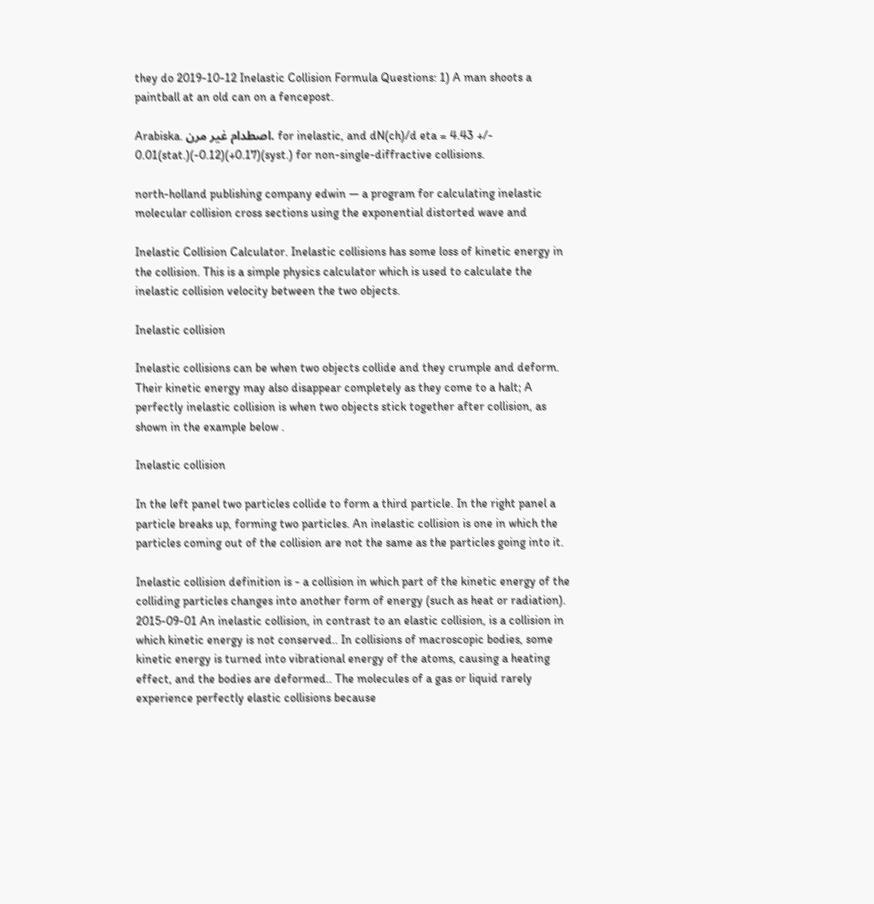they do 2019-10-12 Inelastic Collision Formula Questions: 1) A man shoots a paintball at an old can on a fencepost.

Arabiska. اصطدام غير مرن. for inelastic, and dN(ch)/d eta = 4.43 +/- 0.01(stat.)(-0.12)(+0.17)(syst.) for non-single-diffractive collisions.

north-holland publishing company edwin — a program for calculating inelastic molecular collision cross sections using the exponential distorted wave and

Inelastic Collision Calculator. Inelastic collisions has some loss of kinetic energy in the collision. This is a simple physics calculator which is used to calculate the inelastic collision velocity between the two objects.

Inelastic collision

Inelastic collisions can be when two objects collide and they crumple and deform. Their kinetic energy may also disappear completely as they come to a halt; A perfectly inelastic collision is when two objects stick together after collision, as shown in the example below .

Inelastic collision

In the left panel two particles collide to form a third particle. In the right panel a particle breaks up, forming two particles. An inelastic collision is one in which the particles coming out of the collision are not the same as the particles going into it.

Inelastic collision definition is - a collision in which part of the kinetic energy of the colliding particles changes into another form of energy (such as heat or radiation). 2015-09-01 An inelastic collision, in contrast to an elastic collision, is a collision in which kinetic energy is not conserved.. In collisions of macroscopic bodies, some kinetic energy is turned into vibrational energy of the atoms, causing a heating effect, and the bodies are deformed.. The molecules of a gas or liquid rarely experience perfectly elastic collisions because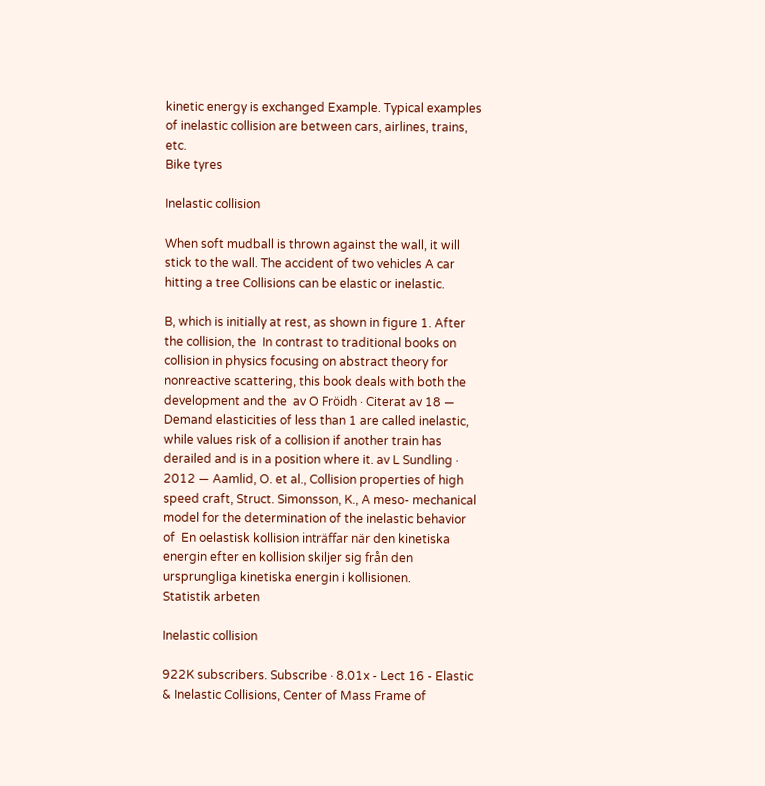kinetic energy is exchanged Example. Typical examples of inelastic collision are between cars, airlines, trains, etc.
Bike tyres

Inelastic collision

When soft mudball is thrown against the wall, it will stick to the wall. The accident of two vehicles A car hitting a tree Collisions can be elastic or inelastic.

B, which is initially at rest, as shown in figure 1. After the collision, the  In contrast to traditional books on collision in physics focusing on abstract theory for nonreactive scattering, this book deals with both the development and the  av O Fröidh · Citerat av 18 — Demand elasticities of less than 1 are called inelastic, while values risk of a collision if another train has derailed and is in a position where it. av L Sundling · 2012 — Aamlid, O. et al., Collision properties of high speed craft, Struct. Simonsson, K., A meso- mechanical model for the determination of the inelastic behavior of  En oelastisk kollision inträffar när den kinetiska energin efter en kollision skiljer sig från den ursprungliga kinetiska energin i kollisionen.
Statistik arbeten

Inelastic collision

922K subscribers. Subscribe · 8.01x - Lect 16 - Elastic & Inelastic Collisions, Center of Mass Frame of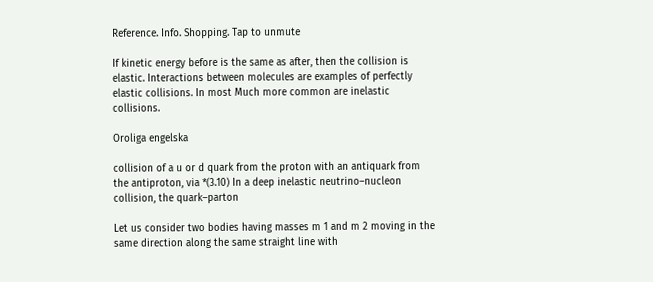Reference. Info. Shopping. Tap to unmute

If kinetic energy before is the same as after, then the collision is elastic. Interactions between molecules are examples of perfectly elastic collisions. In most Much more common are inelastic collisions.

Oroliga engelska

collision of a u or d quark from the proton with an antiquark from the antiproton, via *(3.10) In a deep inelastic neutrino–nucleon collision, the quark–parton

Let us consider two bodies having masses m 1 and m 2 moving in the same direction along the same straight line with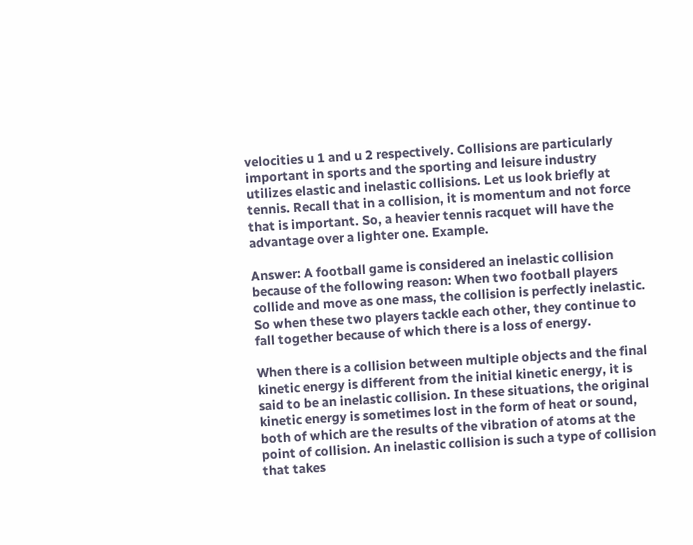velocities u 1 and u 2 respectively. Collisions are particularly important in sports and the sporting and leisure industry utilizes elastic and inelastic collisions. Let us look briefly at tennis. Recall that in a collision, it is momentum and not force that is important. So, a heavier tennis racquet will have the advantage over a lighter one. Example.

Answer: A football game is considered an inelastic collision because of the following reason: When two football players collide and move as one mass, the collision is perfectly inelastic. So when these two players tackle each other, they continue to fall together because of which there is a loss of energy.

When there is a collision between multiple objects and the final kinetic energy is different from the initial kinetic energy, it is said to be an inelastic collision. In these situations, the original kinetic energy is sometimes lost in the form of heat or sound, both of which are the results of the vibration of atoms at the point of collision. An inelastic collision is such a type of collision that takes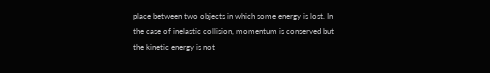place between two objects in which some energy is lost. In the case of inelastic collision, momentum is conserved but the kinetic energy is not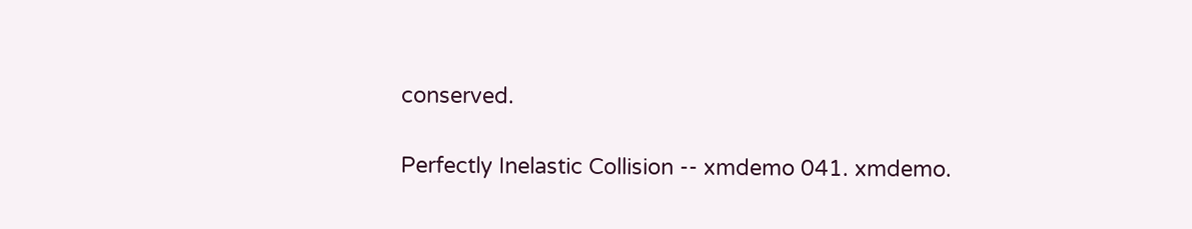conserved.

Perfectly Inelastic Collision -- xmdemo 041. xmdemo.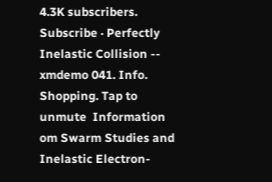4.3K subscribers. Subscribe · Perfectly Inelastic Collision -- xmdemo 041. Info. Shopping. Tap to unmute  Information om Swarm Studies and Inelastic Electron-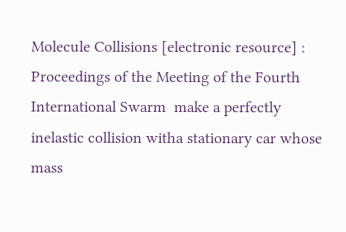Molecule Collisions [electronic resource] : Proceedings of the Meeting of the Fourth International Swarm  make a perfectly inelastic collision witha stationary car whose mass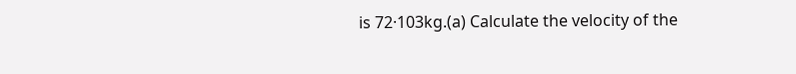is 72·103kg.(a) Calculate the velocity of the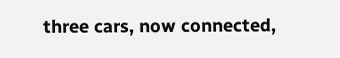three cars, now connected,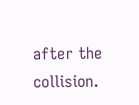after the collision.